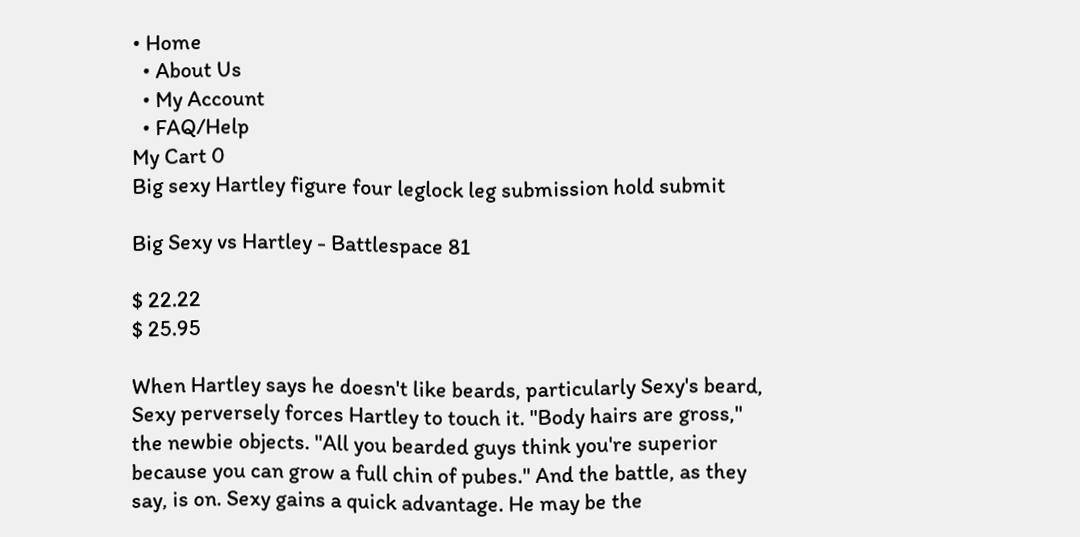• Home
  • About Us
  • My Account
  • FAQ/Help
My Cart 0
Big sexy Hartley figure four leglock leg submission hold submit

Big Sexy vs Hartley - Battlespace 81

$ 22.22
$ 25.95

When Hartley says he doesn't like beards, particularly Sexy's beard, Sexy perversely forces Hartley to touch it. "Body hairs are gross," the newbie objects. "All you bearded guys think you're superior because you can grow a full chin of pubes." And the battle, as they say, is on. Sexy gains a quick advantage. He may be the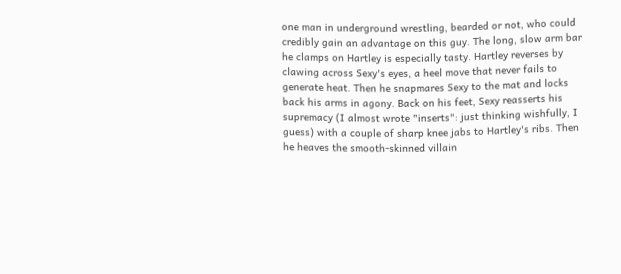one man in underground wrestling, bearded or not, who could credibly gain an advantage on this guy. The long, slow arm bar he clamps on Hartley is especially tasty. Hartley reverses by clawing across Sexy's eyes, a heel move that never fails to generate heat. Then he snapmares Sexy to the mat and locks back his arms in agony. Back on his feet, Sexy reasserts his supremacy (I almost wrote "inserts": just thinking wishfully, I guess) with a couple of sharp knee jabs to Hartley's ribs. Then he heaves the smooth-skinned villain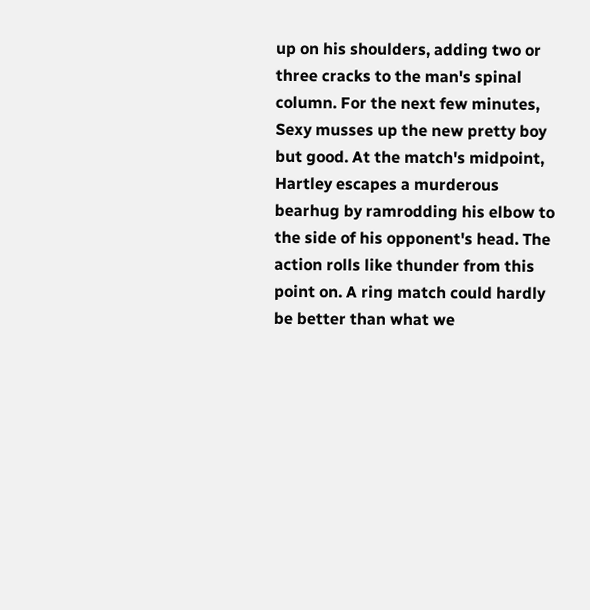up on his shoulders, adding two or three cracks to the man's spinal column. For the next few minutes, Sexy musses up the new pretty boy but good. At the match's midpoint, Hartley escapes a murderous bearhug by ramrodding his elbow to the side of his opponent's head. The action rolls like thunder from this point on. A ring match could hardly be better than what we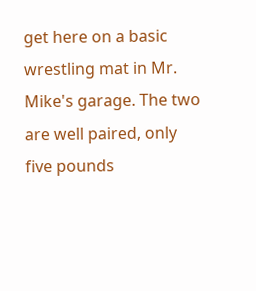get here on a basic wrestling mat in Mr. Mike's garage. The two are well paired, only five pounds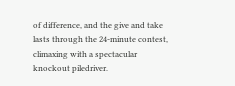of difference, and the give and take lasts through the 24-minute contest, climaxing with a spectacular knockout piledriver.